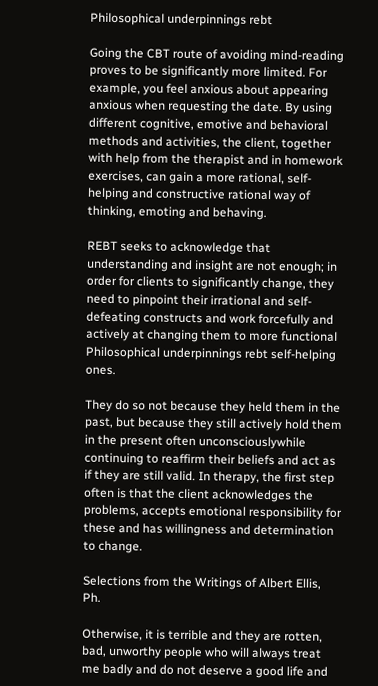Philosophical underpinnings rebt

Going the CBT route of avoiding mind-reading proves to be significantly more limited. For example, you feel anxious about appearing anxious when requesting the date. By using different cognitive, emotive and behavioral methods and activities, the client, together with help from the therapist and in homework exercises, can gain a more rational, self-helping and constructive rational way of thinking, emoting and behaving.

REBT seeks to acknowledge that understanding and insight are not enough; in order for clients to significantly change, they need to pinpoint their irrational and self-defeating constructs and work forcefully and actively at changing them to more functional Philosophical underpinnings rebt self-helping ones.

They do so not because they held them in the past, but because they still actively hold them in the present often unconsciouslywhile continuing to reaffirm their beliefs and act as if they are still valid. In therapy, the first step often is that the client acknowledges the problems, accepts emotional responsibility for these and has willingness and determination to change.

Selections from the Writings of Albert Ellis, Ph.

Otherwise, it is terrible and they are rotten, bad, unworthy people who will always treat me badly and do not deserve a good life and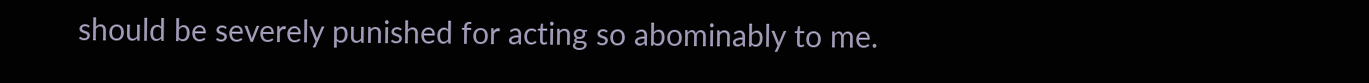should be severely punished for acting so abominably to me.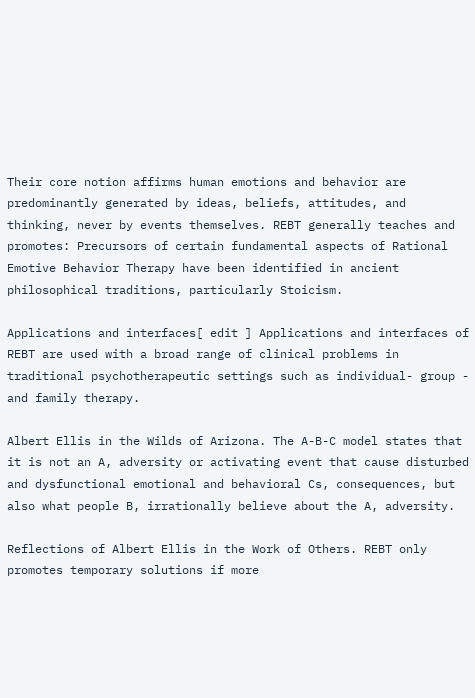Their core notion affirms human emotions and behavior are predominantly generated by ideas, beliefs, attitudes, and thinking, never by events themselves. REBT generally teaches and promotes: Precursors of certain fundamental aspects of Rational Emotive Behavior Therapy have been identified in ancient philosophical traditions, particularly Stoicism.

Applications and interfaces[ edit ] Applications and interfaces of REBT are used with a broad range of clinical problems in traditional psychotherapeutic settings such as individual- group - and family therapy.

Albert Ellis in the Wilds of Arizona. The A-B-C model states that it is not an A, adversity or activating event that cause disturbed and dysfunctional emotional and behavioral Cs, consequences, but also what people B, irrationally believe about the A, adversity.

Reflections of Albert Ellis in the Work of Others. REBT only promotes temporary solutions if more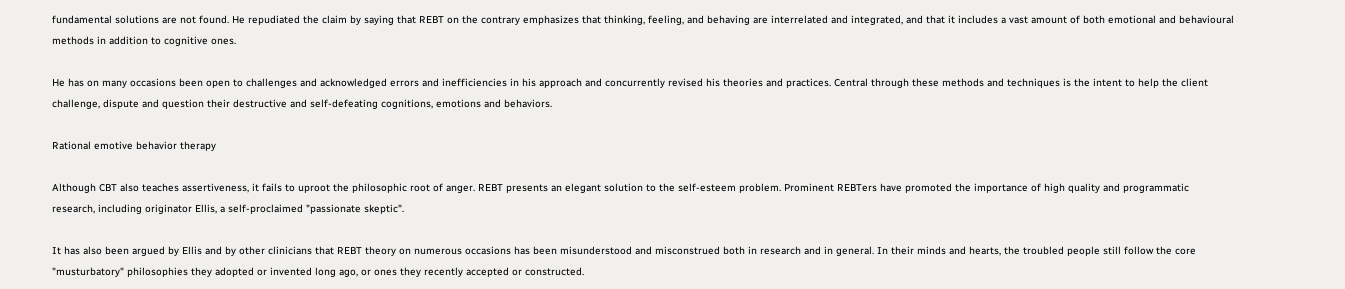fundamental solutions are not found. He repudiated the claim by saying that REBT on the contrary emphasizes that thinking, feeling, and behaving are interrelated and integrated, and that it includes a vast amount of both emotional and behavioural methods in addition to cognitive ones.

He has on many occasions been open to challenges and acknowledged errors and inefficiencies in his approach and concurrently revised his theories and practices. Central through these methods and techniques is the intent to help the client challenge, dispute and question their destructive and self-defeating cognitions, emotions and behaviors.

Rational emotive behavior therapy

Although CBT also teaches assertiveness, it fails to uproot the philosophic root of anger. REBT presents an elegant solution to the self-esteem problem. Prominent REBTers have promoted the importance of high quality and programmatic research, including originator Ellis, a self-proclaimed "passionate skeptic".

It has also been argued by Ellis and by other clinicians that REBT theory on numerous occasions has been misunderstood and misconstrued both in research and in general. In their minds and hearts, the troubled people still follow the core "musturbatory" philosophies they adopted or invented long ago, or ones they recently accepted or constructed.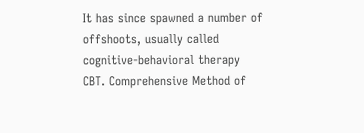It has since spawned a number of offshoots, usually called cognitive-behavioral therapy CBT. Comprehensive Method of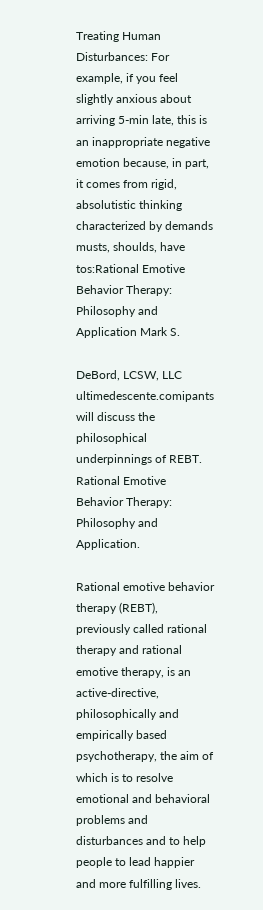Treating Human Disturbances: For example, if you feel slightly anxious about arriving 5-min late, this is an inappropriate negative emotion because, in part, it comes from rigid, absolutistic thinking characterized by demands musts, shoulds, have tos:Rational Emotive Behavior Therapy: Philosophy and Application Mark S.

DeBord, LCSW, LLC ultimedescente.comipants will discuss the philosophical underpinnings of REBT. Rational Emotive Behavior Therapy: Philosophy and Application.

Rational emotive behavior therapy (REBT), previously called rational therapy and rational emotive therapy, is an active-directive, philosophically and empirically based psychotherapy, the aim of which is to resolve emotional and behavioral problems and disturbances and to help people to lead happier and more fulfilling lives.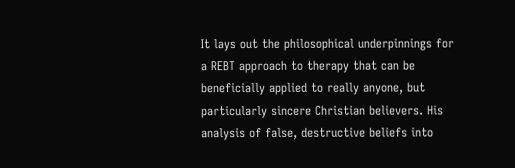It lays out the philosophical underpinnings for a REBT approach to therapy that can be beneficially applied to really anyone, but particularly sincere Christian believers. His analysis of false, destructive beliefs into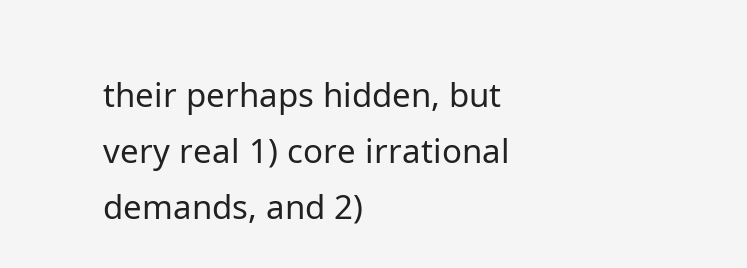their perhaps hidden, but very real 1) core irrational demands, and 2)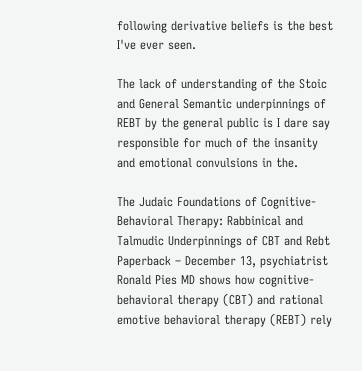following derivative beliefs is the best I've ever seen.

The lack of understanding of the Stoic and General Semantic underpinnings of REBT by the general public is I dare say responsible for much of the insanity and emotional convulsions in the.

The Judaic Foundations of Cognitive-Behavioral Therapy: Rabbinical and Talmudic Underpinnings of CBT and Rebt Paperback – December 13, psychiatrist Ronald Pies MD shows how cognitive-behavioral therapy (CBT) and rational emotive behavioral therapy (REBT) rely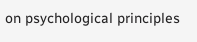on psychological principles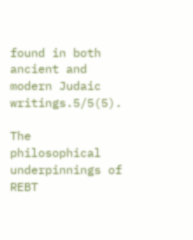found in both ancient and modern Judaic writings.5/5(5).

The philosophical underpinnings of REBT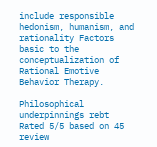include responsible hedonism, humanism, and rationality Factors basic to the conceptualization of Rational Emotive Behavior Therapy.

Philosophical underpinnings rebt
Rated 5/5 based on 45 review